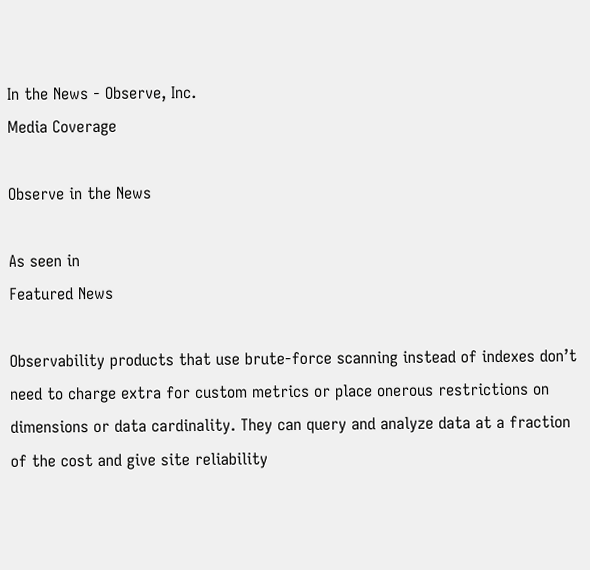In the News - Observe, Inc.
Media Coverage

Observe in the News

As seen in
Featured News

Observability products that use brute-force scanning instead of indexes don’t need to charge extra for custom metrics or place onerous restrictions on dimensions or data cardinality. They can query and analyze data at a fraction of the cost and give site reliability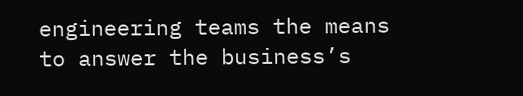engineering teams the means to answer the business’s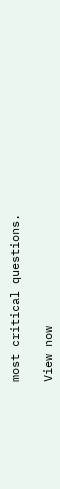most critical questions.

View now